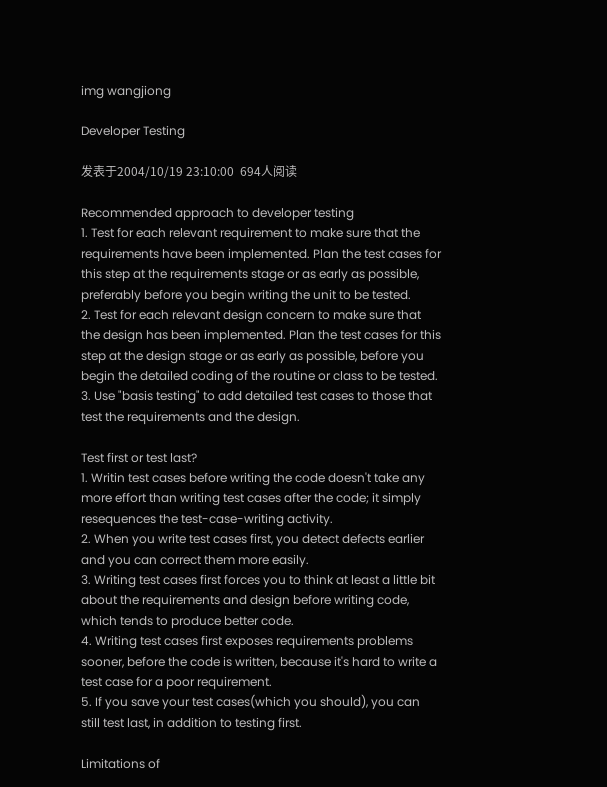img wangjiong

Developer Testing

发表于2004/10/19 23:10:00  694人阅读

Recommended approach to developer testing
1. Test for each relevant requirement to make sure that the requirements have been implemented. Plan the test cases for this step at the requirements stage or as early as possible, preferably before you begin writing the unit to be tested.
2. Test for each relevant design concern to make sure that the design has been implemented. Plan the test cases for this step at the design stage or as early as possible, before you begin the detailed coding of the routine or class to be tested.
3. Use "basis testing" to add detailed test cases to those that test the requirements and the design.

Test first or test last?
1. Writin test cases before writing the code doesn't take any more effort than writing test cases after the code; it simply resequences the test-case-writing activity.
2. When you write test cases first, you detect defects earlier and you can correct them more easily.
3. Writing test cases first forces you to think at least a little bit about the requirements and design before writing code, which tends to produce better code.
4. Writing test cases first exposes requirements problems sooner, before the code is written, because it's hard to write a test case for a poor requirement.
5. If you save your test cases(which you should), you can still test last, in addition to testing first.

Limitations of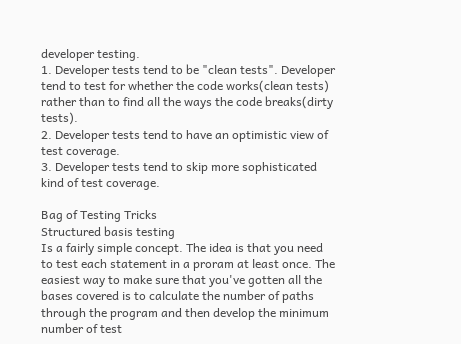developer testing.
1. Developer tests tend to be "clean tests". Developer tend to test for whether the code works(clean tests) rather than to find all the ways the code breaks(dirty tests).
2. Developer tests tend to have an optimistic view of test coverage.
3. Developer tests tend to skip more sophisticated kind of test coverage.

Bag of Testing Tricks
Structured basis testing
Is a fairly simple concept. The idea is that you need to test each statement in a proram at least once. The easiest way to make sure that you've gotten all the bases covered is to calculate the number of paths through the program and then develop the minimum number of test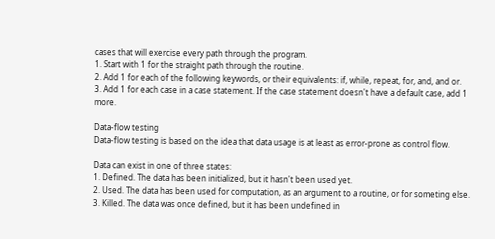cases that will exercise every path through the program.
1. Start with 1 for the straight path through the routine.
2. Add 1 for each of the following keywords, or their equivalents: if, while, repeat, for, and, and or.
3. Add 1 for each case in a case statement. If the case statement doesn't have a default case, add 1 more.

Data-flow testing
Data-flow testing is based on the idea that data usage is at least as error-prone as control flow.

Data can exist in one of three states:
1. Defined. The data has been initialized, but it hasn't been used yet.
2. Used. The data has been used for computation, as an argument to a routine, or for someting else.
3. Killed. The data was once defined, but it has been undefined in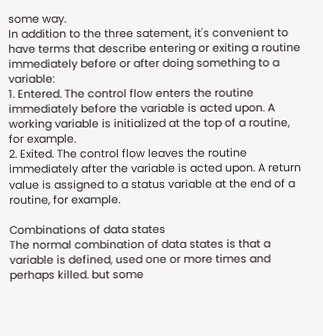some way.
In addition to the three satement, it's convenient to have terms that describe entering or exiting a routine immediately before or after doing something to a variable:
1. Entered. The control flow enters the routine immediately before the variable is acted upon. A working variable is initialized at the top of a routine, for example.
2. Exited. The control flow leaves the routine immediately after the variable is acted upon. A return value is assigned to a status variable at the end of a routine, for example.

Combinations of data states
The normal combination of data states is that a variable is defined, used one or more times and perhaps killed. but some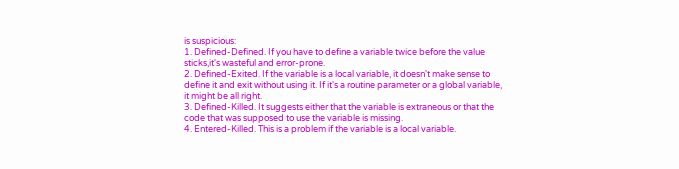is suspicious:
1. Defined-Defined. If you have to define a variable twice before the value sticks,it's wasteful and error-prone.
2. Defined-Exited. If the variable is a local variable, it doesn't make sense to define it and exit without using it. If it's a routine parameter or a global variable, it might be all right.
3. Defined-Killed. It suggests either that the variable is extraneous or that the code that was supposed to use the variable is missing.
4. Entered-Killed. This is a problem if the variable is a local variable.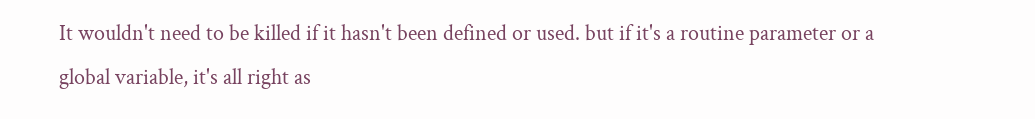It wouldn't need to be killed if it hasn't been defined or used. but if it's a routine parameter or a global variable, it's all right as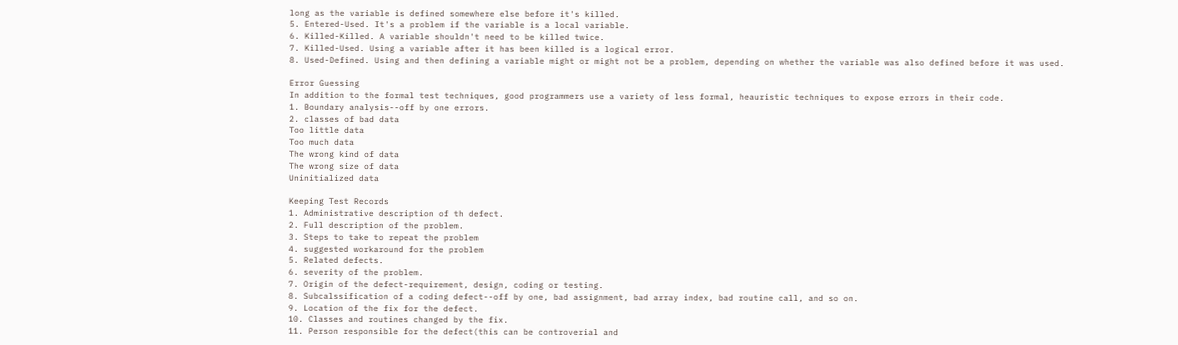long as the variable is defined somewhere else before it's killed.
5. Entered-Used. It's a problem if the variable is a local variable.
6. Killed-Killed. A variable shouldn't need to be killed twice.
7. Killed-Used. Using a variable after it has been killed is a logical error.
8. Used-Defined. Using and then defining a variable might or might not be a problem, depending on whether the variable was also defined before it was used.

Error Guessing
In addition to the formal test techniques, good programmers use a variety of less formal, heauristic techniques to expose errors in their code.
1. Boundary analysis--off by one errors.
2. classes of bad data
Too little data
Too much data
The wrong kind of data
The wrong size of data
Uninitialized data

Keeping Test Records
1. Administrative description of th defect.
2. Full description of the problem.
3. Steps to take to repeat the problem
4. suggested workaround for the problem
5. Related defects.
6. severity of the problem.
7. Origin of the defect-requirement, design, coding or testing.
8. Subcalssification of a coding defect--off by one, bad assignment, bad array index, bad routine call, and so on.
9. Location of the fix for the defect.
10. Classes and routines changed by the fix.
11. Person responsible for the defect(this can be controverial and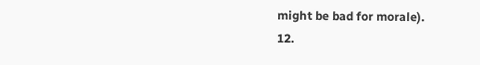might be bad for morale).
12.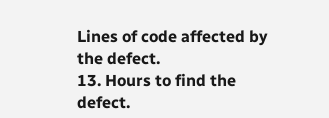Lines of code affected by the defect.
13. Hours to find the defect.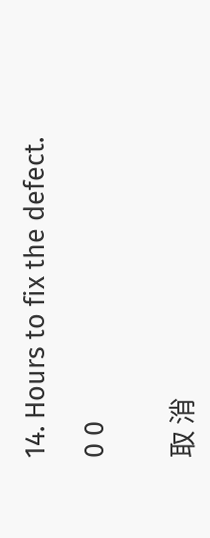14. Hours to fix the defect.

0 0


取 消